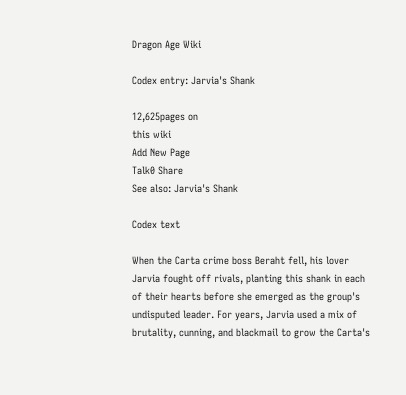Dragon Age Wiki

Codex entry: Jarvia's Shank

12,625pages on
this wiki
Add New Page
Talk0 Share
See also: Jarvia's Shank

Codex text

When the Carta crime boss Beraht fell, his lover Jarvia fought off rivals, planting this shank in each of their hearts before she emerged as the group's undisputed leader. For years, Jarvia used a mix of brutality, cunning, and blackmail to grow the Carta's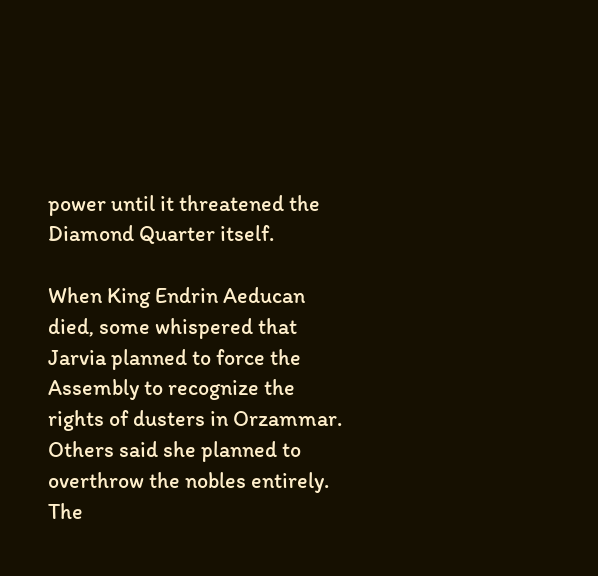power until it threatened the Diamond Quarter itself.

When King Endrin Aeducan died, some whispered that Jarvia planned to force the Assembly to recognize the rights of dusters in Orzammar. Others said she planned to overthrow the nobles entirely. The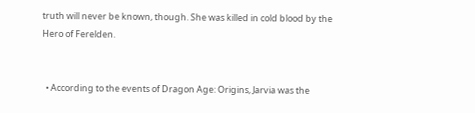truth will never be known, though. She was killed in cold blood by the Hero of Ferelden.


  • According to the events of Dragon Age: Origins, Jarvia was the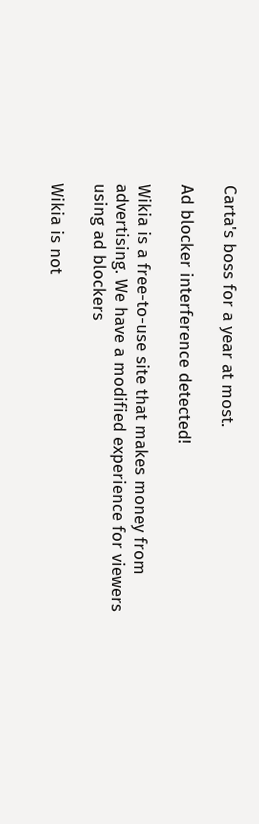Carta's boss for a year at most.

Ad blocker interference detected!

Wikia is a free-to-use site that makes money from advertising. We have a modified experience for viewers using ad blockers

Wikia is not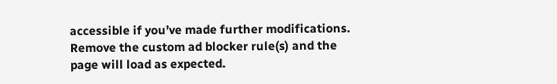accessible if you’ve made further modifications. Remove the custom ad blocker rule(s) and the page will load as expected.